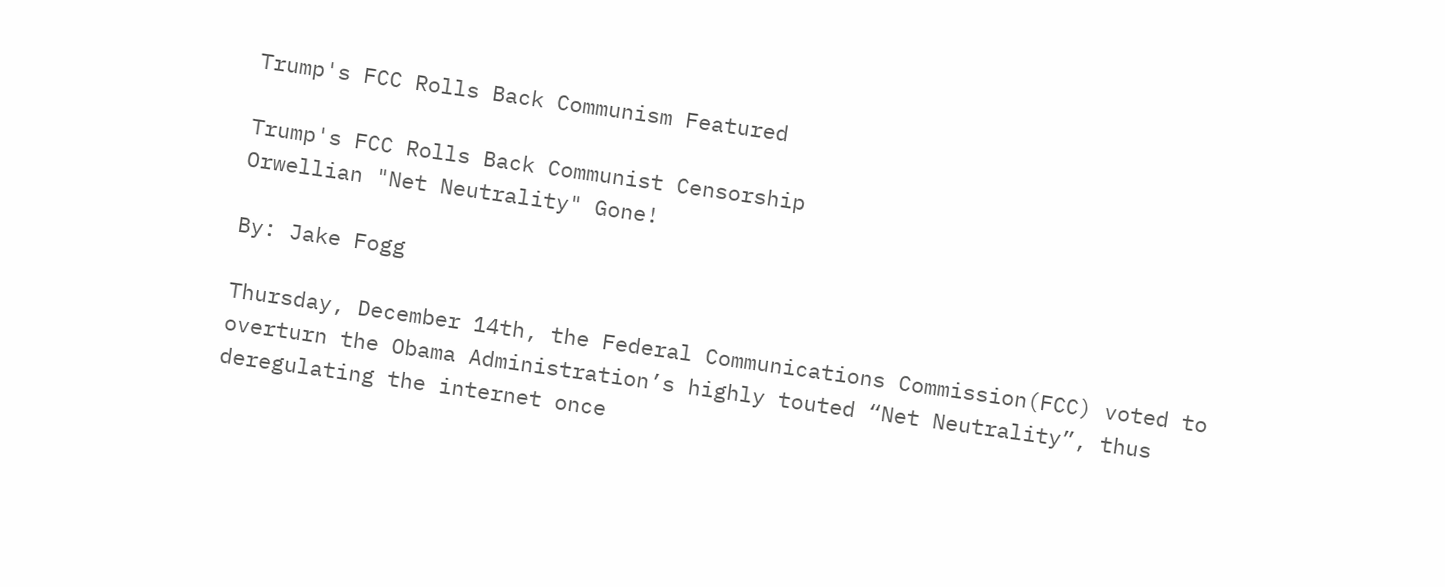Trump's FCC Rolls Back Communism Featured

Trump's FCC Rolls Back Communist Censorship
Orwellian "Net Neutrality" Gone!

By: Jake Fogg

Thursday, December 14th, the Federal Communications Commission(FCC) voted to overturn the Obama Administration’s highly touted “Net Neutrality”, thus deregulating the internet once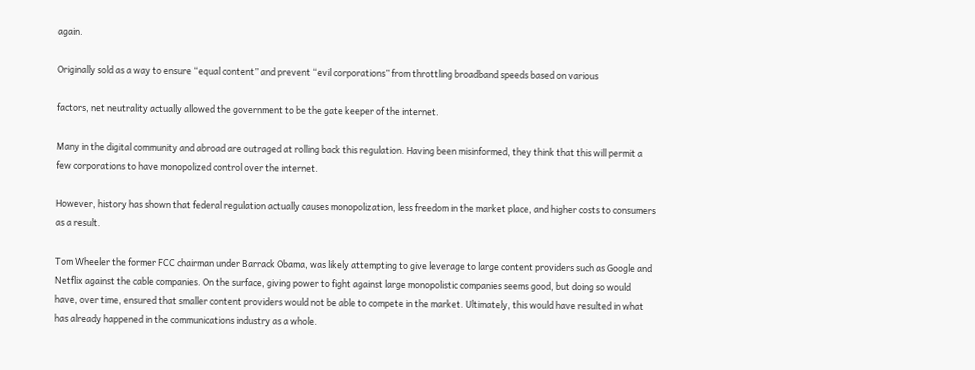again.

Originally sold as a way to ensure “equal content” and prevent “evil corporations” from throttling broadband speeds based on various

factors, net neutrality actually allowed the government to be the gate keeper of the internet.

Many in the digital community and abroad are outraged at rolling back this regulation. Having been misinformed, they think that this will permit a few corporations to have monopolized control over the internet.

However, history has shown that federal regulation actually causes monopolization, less freedom in the market place, and higher costs to consumers as a result.

Tom Wheeler the former FCC chairman under Barrack Obama, was likely attempting to give leverage to large content providers such as Google and Netflix against the cable companies. On the surface, giving power to fight against large monopolistic companies seems good, but doing so would have, over time, ensured that smaller content providers would not be able to compete in the market. Ultimately, this would have resulted in what has already happened in the communications industry as a whole.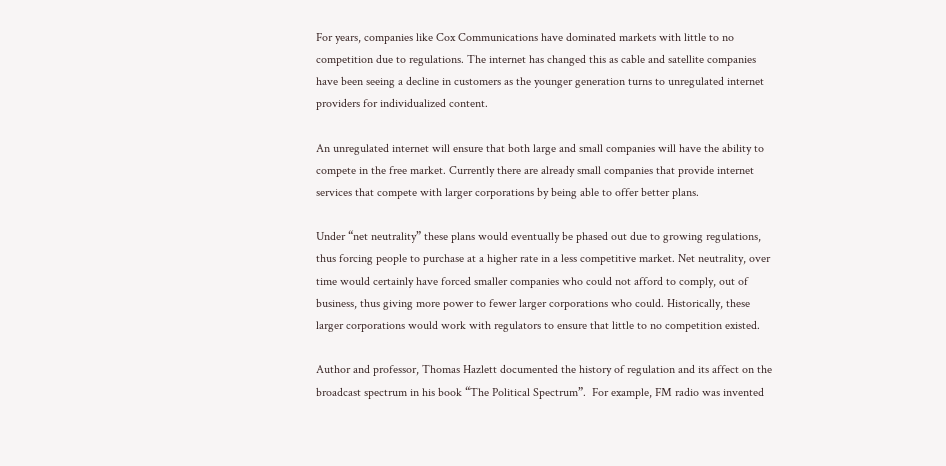For years, companies like Cox Communications have dominated markets with little to no competition due to regulations. The internet has changed this as cable and satellite companies have been seeing a decline in customers as the younger generation turns to unregulated internet providers for individualized content.

An unregulated internet will ensure that both large and small companies will have the ability to compete in the free market. Currently there are already small companies that provide internet services that compete with larger corporations by being able to offer better plans.

Under “net neutrality” these plans would eventually be phased out due to growing regulations, thus forcing people to purchase at a higher rate in a less competitive market. Net neutrality, over time would certainly have forced smaller companies who could not afford to comply, out of business, thus giving more power to fewer larger corporations who could. Historically, these larger corporations would work with regulators to ensure that little to no competition existed.

Author and professor, Thomas Hazlett documented the history of regulation and its affect on the broadcast spectrum in his book “The Political Spectrum”.  For example, FM radio was invented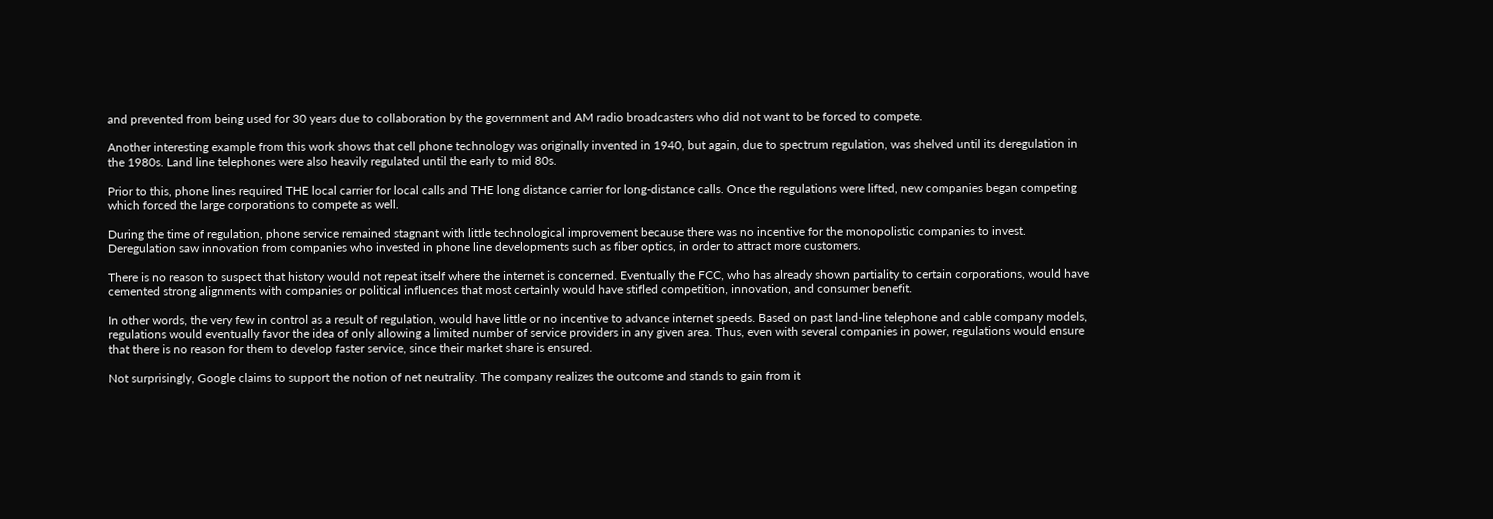and prevented from being used for 30 years due to collaboration by the government and AM radio broadcasters who did not want to be forced to compete.

Another interesting example from this work shows that cell phone technology was originally invented in 1940, but again, due to spectrum regulation, was shelved until its deregulation in the 1980s. Land line telephones were also heavily regulated until the early to mid 80s.

Prior to this, phone lines required THE local carrier for local calls and THE long distance carrier for long-distance calls. Once the regulations were lifted, new companies began competing which forced the large corporations to compete as well.

During the time of regulation, phone service remained stagnant with little technological improvement because there was no incentive for the monopolistic companies to invest. Deregulation saw innovation from companies who invested in phone line developments such as fiber optics, in order to attract more customers.

There is no reason to suspect that history would not repeat itself where the internet is concerned. Eventually the FCC, who has already shown partiality to certain corporations, would have cemented strong alignments with companies or political influences that most certainly would have stifled competition, innovation, and consumer benefit.

In other words, the very few in control as a result of regulation, would have little or no incentive to advance internet speeds. Based on past land-line telephone and cable company models, regulations would eventually favor the idea of only allowing a limited number of service providers in any given area. Thus, even with several companies in power, regulations would ensure that there is no reason for them to develop faster service, since their market share is ensured.

Not surprisingly, Google claims to support the notion of net neutrality. The company realizes the outcome and stands to gain from it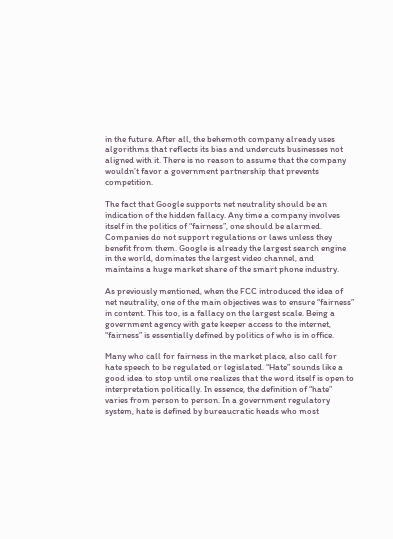in the future. After all, the behemoth company already uses algorithms that reflects its bias and undercuts businesses not aligned with it. There is no reason to assume that the company wouldn’t favor a government partnership that prevents competition.

The fact that Google supports net neutrality should be an indication of the hidden fallacy. Any time a company involves itself in the politics of “fairness”, one should be alarmed. Companies do not support regulations or laws unless they benefit from them. Google is already the largest search engine in the world, dominates the largest video channel, and maintains a huge market share of the smart phone industry.

As previously mentioned, when the FCC introduced the idea of net neutrality, one of the main objectives was to ensure “fairness” in content. This too, is a fallacy on the largest scale. Being a government agency with gate keeper access to the internet, “fairness” is essentially defined by politics of who is in office.

Many who call for fairness in the market place, also call for hate speech to be regulated or legislated. “Hate” sounds like a good idea to stop until one realizes that the word itself is open to interpretation politically. In essence, the definition of “hate” varies from person to person. In a government regulatory system, hate is defined by bureaucratic heads who most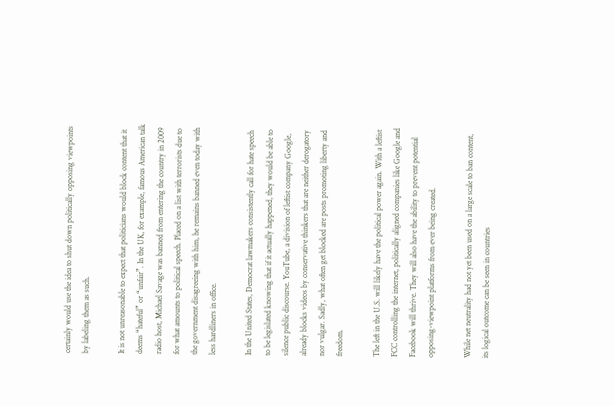certainly would use the idea to shut down politically opposing viewpoints by labeling them as such.

It is not unreasonable to expect that politicians would block content that it deems “hateful” or “unfair”. In the UK, for example, famous American talk radio host, Michael Savage was banned from entering the country in 2009 for what amounts to political speech. Placed on a list with terrorists due to the government disagreeing with him, he remains banned even today with less hardliners in office.

In the United States, Democrat lawmakers consistently call for hate speech to be legislated knowing that if it actually happened, they would be able to silence public discourse. YouTube, a division of leftist company Google, already blocks videos by conservative thinkers that are neither derogatory nor vulgar. Sadly, what often get blocked are posts promoting liberty and freedom.

The left in the U.S. will likely have the political power again. With a leftist FCC controlling the internet, politically aligned companies like Google and Facebook will thrive. They will also have the ability to prevent potential opposing-viewpoint platforms from ever being created.

While net neutrality had not yet been used on a large scale to ban content, its logical outcome can be seen in countries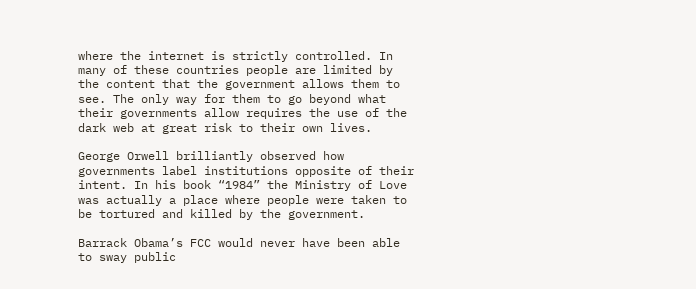where the internet is strictly controlled. In many of these countries people are limited by the content that the government allows them to see. The only way for them to go beyond what their governments allow requires the use of the dark web at great risk to their own lives.

George Orwell brilliantly observed how governments label institutions opposite of their intent. In his book “1984” the Ministry of Love was actually a place where people were taken to be tortured and killed by the government.

Barrack Obama’s FCC would never have been able to sway public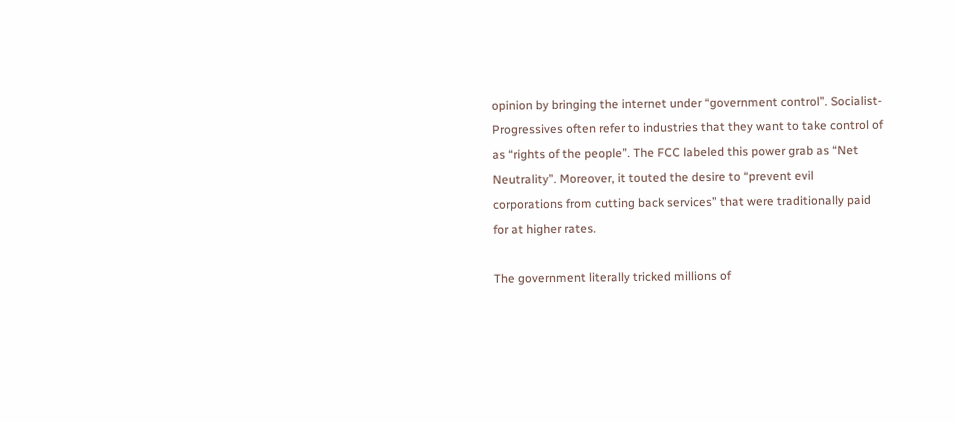opinion by bringing the internet under “government control”. Socialist-Progressives often refer to industries that they want to take control of as “rights of the people”. The FCC labeled this power grab as “Net Neutrality”. Moreover, it touted the desire to “prevent evil corporations from cutting back services” that were traditionally paid for at higher rates.

The government literally tricked millions of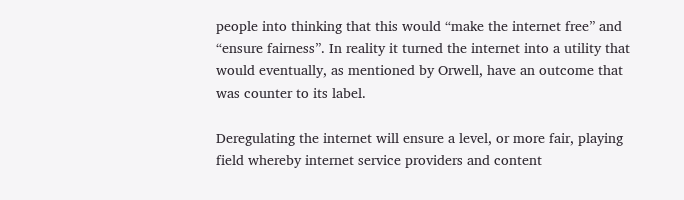people into thinking that this would “make the internet free” and “ensure fairness”. In reality it turned the internet into a utility that would eventually, as mentioned by Orwell, have an outcome that was counter to its label.

Deregulating the internet will ensure a level, or more fair, playing field whereby internet service providers and content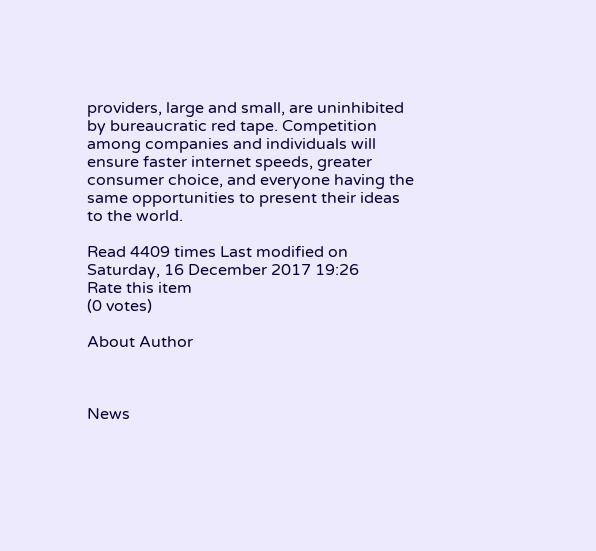providers, large and small, are uninhibited by bureaucratic red tape. Competition among companies and individuals will ensure faster internet speeds, greater consumer choice, and everyone having the same opportunities to present their ideas to the world.

Read 4409 times Last modified on Saturday, 16 December 2017 19:26
Rate this item
(0 votes)

About Author



News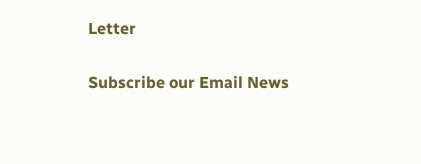Letter

Subscribe our Email News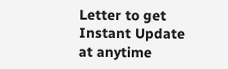Letter to get Instant Update at anytime